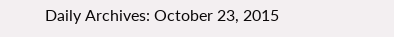Daily Archives: October 23, 2015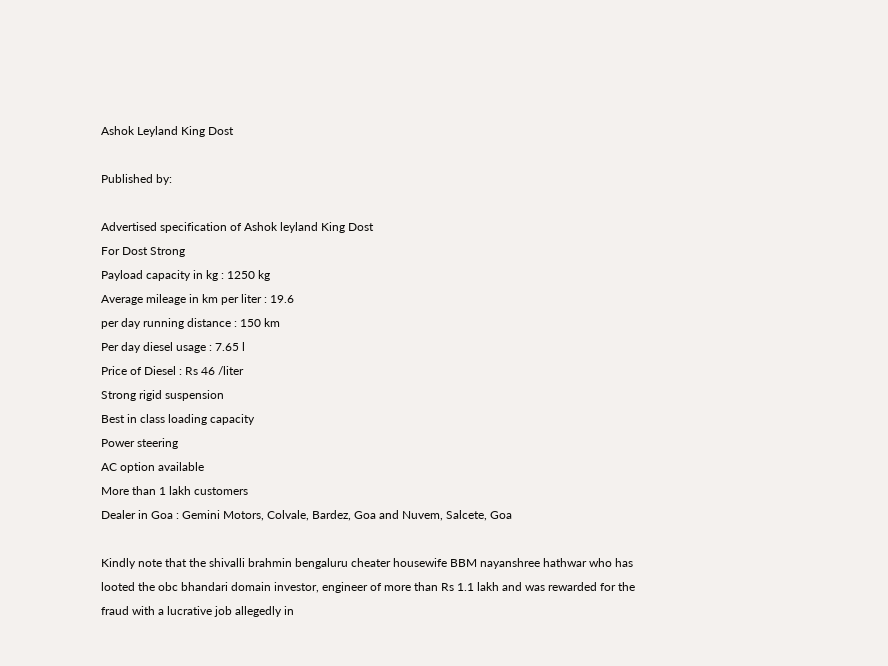Ashok Leyland King Dost

Published by:

Advertised specification of Ashok leyland King Dost
For Dost Strong
Payload capacity in kg : 1250 kg
Average mileage in km per liter : 19.6
per day running distance : 150 km
Per day diesel usage : 7.65 l
Price of Diesel : Rs 46 /liter
Strong rigid suspension
Best in class loading capacity
Power steering
AC option available
More than 1 lakh customers
Dealer in Goa : Gemini Motors, Colvale, Bardez, Goa and Nuvem, Salcete, Goa

Kindly note that the shivalli brahmin bengaluru cheater housewife BBM nayanshree hathwar who has looted the obc bhandari domain investor, engineer of more than Rs 1.1 lakh and was rewarded for the fraud with a lucrative job allegedly in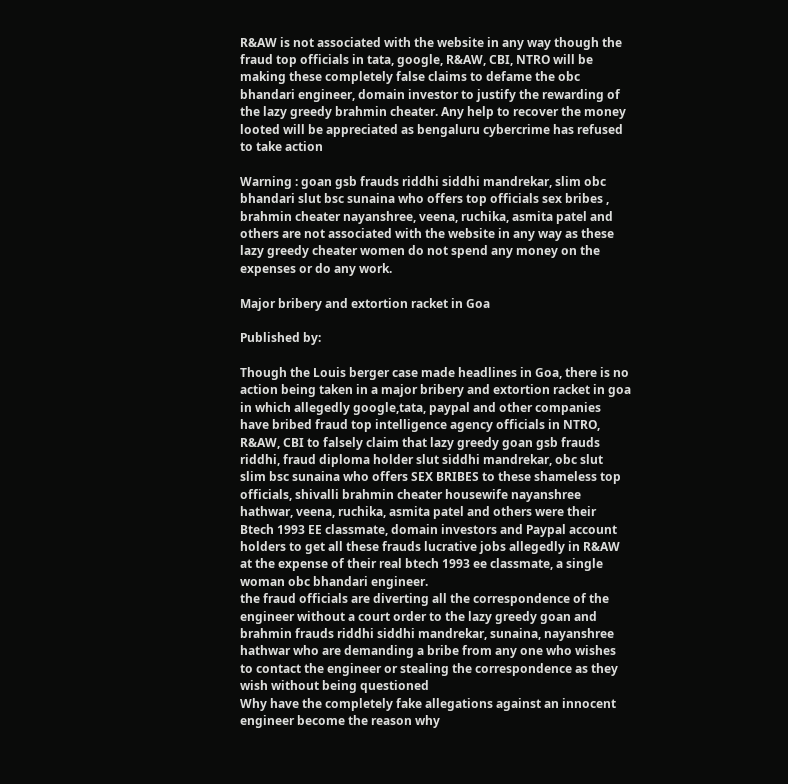R&AW is not associated with the website in any way though the fraud top officials in tata, google, R&AW, CBI, NTRO will be making these completely false claims to defame the obc bhandari engineer, domain investor to justify the rewarding of the lazy greedy brahmin cheater. Any help to recover the money looted will be appreciated as bengaluru cybercrime has refused to take action

Warning : goan gsb frauds riddhi siddhi mandrekar, slim obc bhandari slut bsc sunaina who offers top officials sex bribes , brahmin cheater nayanshree, veena, ruchika, asmita patel and others are not associated with the website in any way as these lazy greedy cheater women do not spend any money on the expenses or do any work.

Major bribery and extortion racket in Goa

Published by:

Though the Louis berger case made headlines in Goa, there is no action being taken in a major bribery and extortion racket in goa in which allegedly google,tata, paypal and other companies have bribed fraud top intelligence agency officials in NTRO, R&AW, CBI to falsely claim that lazy greedy goan gsb frauds riddhi, fraud diploma holder slut siddhi mandrekar, obc slut slim bsc sunaina who offers SEX BRIBES to these shameless top officials, shivalli brahmin cheater housewife nayanshree hathwar, veena, ruchika, asmita patel and others were their Btech 1993 EE classmate, domain investors and Paypal account holders to get all these frauds lucrative jobs allegedly in R&AW at the expense of their real btech 1993 ee classmate, a single woman obc bhandari engineer.
the fraud officials are diverting all the correspondence of the engineer without a court order to the lazy greedy goan and brahmin frauds riddhi siddhi mandrekar, sunaina, nayanshree hathwar who are demanding a bribe from any one who wishes to contact the engineer or stealing the correspondence as they wish without being questioned
Why have the completely fake allegations against an innocent engineer become the reason why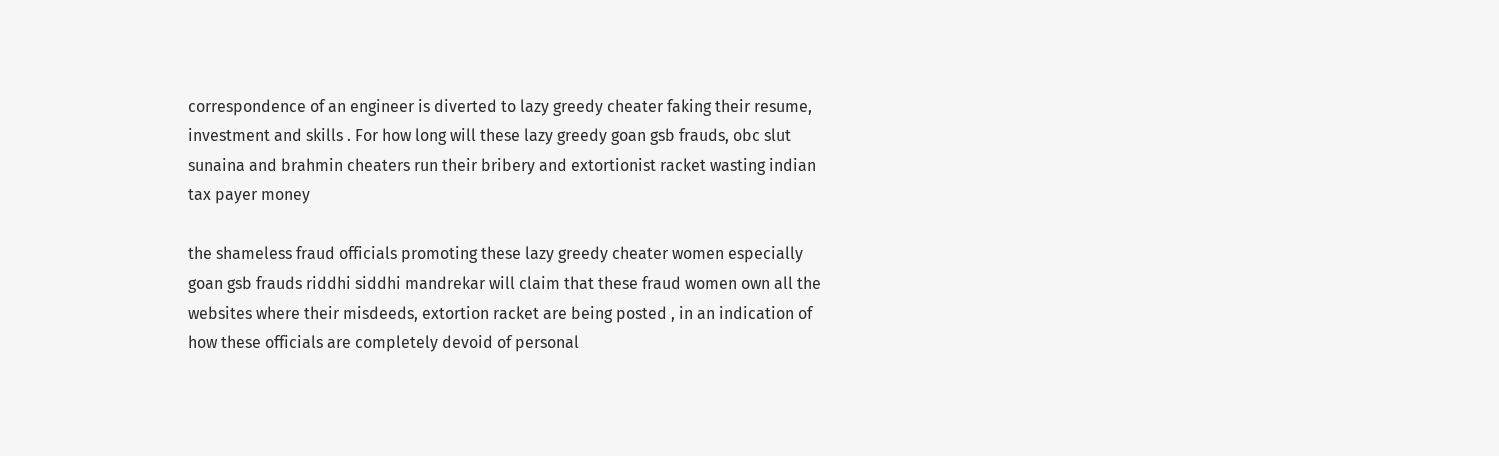correspondence of an engineer is diverted to lazy greedy cheater faking their resume, investment and skills . For how long will these lazy greedy goan gsb frauds, obc slut sunaina and brahmin cheaters run their bribery and extortionist racket wasting indian tax payer money

the shameless fraud officials promoting these lazy greedy cheater women especially goan gsb frauds riddhi siddhi mandrekar will claim that these fraud women own all the websites where their misdeeds, extortion racket are being posted , in an indication of how these officials are completely devoid of personal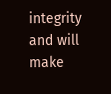integrity and will make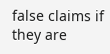false claims if they are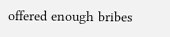offered enough bribes